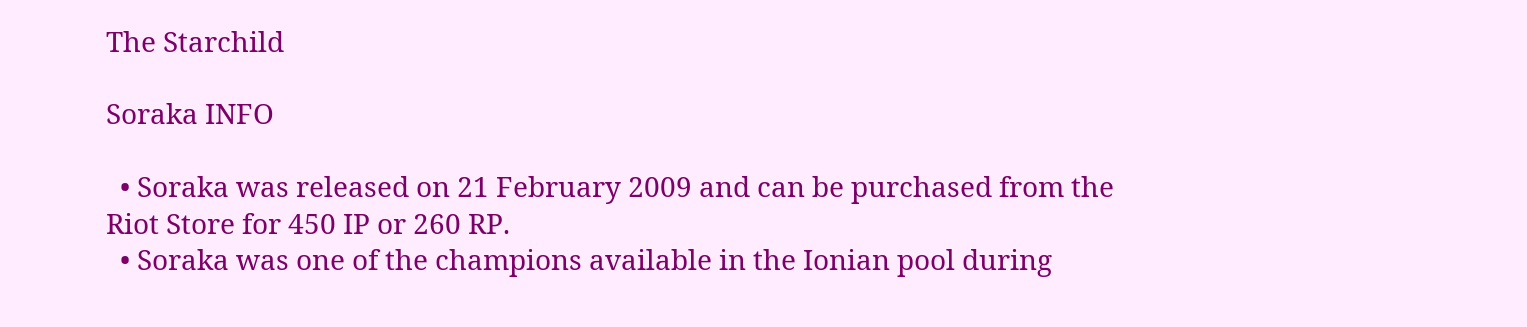The Starchild

Soraka INFO

  • Soraka was released on 21 February 2009 and can be purchased from the Riot Store for 450 IP or 260 RP.
  • Soraka was one of the champions available in the Ionian pool during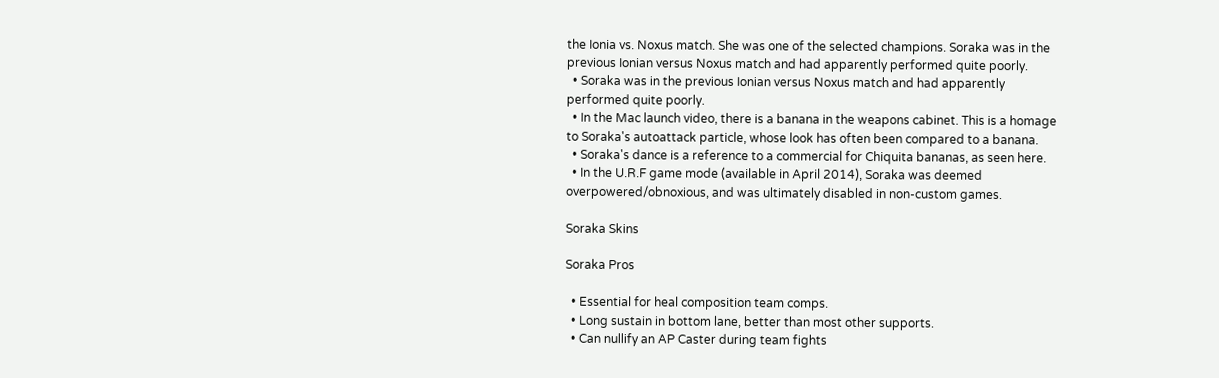the Ionia vs. Noxus match. She was one of the selected champions. Soraka was in the previous Ionian versus Noxus match and had apparently performed quite poorly.
  • Soraka was in the previous Ionian versus Noxus match and had apparently performed quite poorly.
  • In the Mac launch video, there is a banana in the weapons cabinet. This is a homage to Soraka's autoattack particle, whose look has often been compared to a banana.
  • Soraka's dance is a reference to a commercial for Chiquita bananas, as seen here.
  • In the U.R.F game mode (available in April 2014), Soraka was deemed overpowered/obnoxious, and was ultimately disabled in non-custom games.

Soraka Skins

Soraka Pros

  • Essential for heal composition team comps.
  • Long sustain in bottom lane, better than most other supports.
  • Can nullify an AP Caster during team fights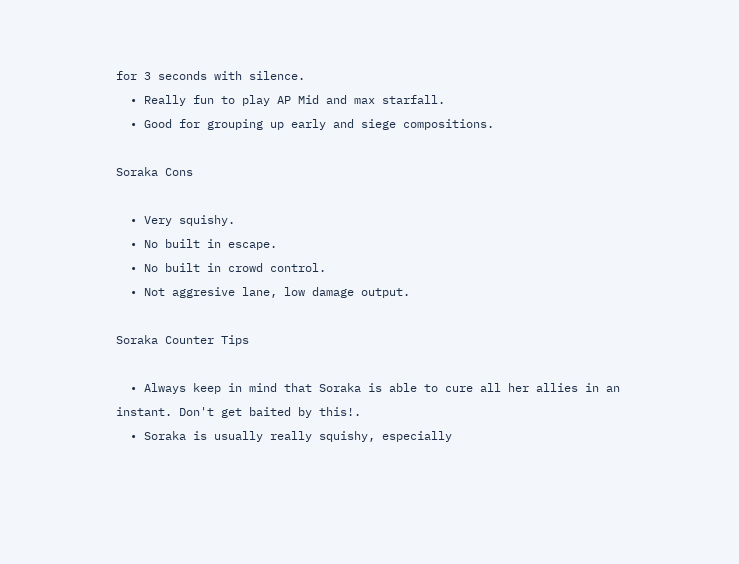for 3 seconds with silence.
  • Really fun to play AP Mid and max starfall.
  • Good for grouping up early and siege compositions.

Soraka Cons

  • Very squishy.
  • No built in escape.
  • No built in crowd control.
  • Not aggresive lane, low damage output.

Soraka Counter Tips

  • Always keep in mind that Soraka is able to cure all her allies in an instant. Don't get baited by this!.
  • Soraka is usually really squishy, especially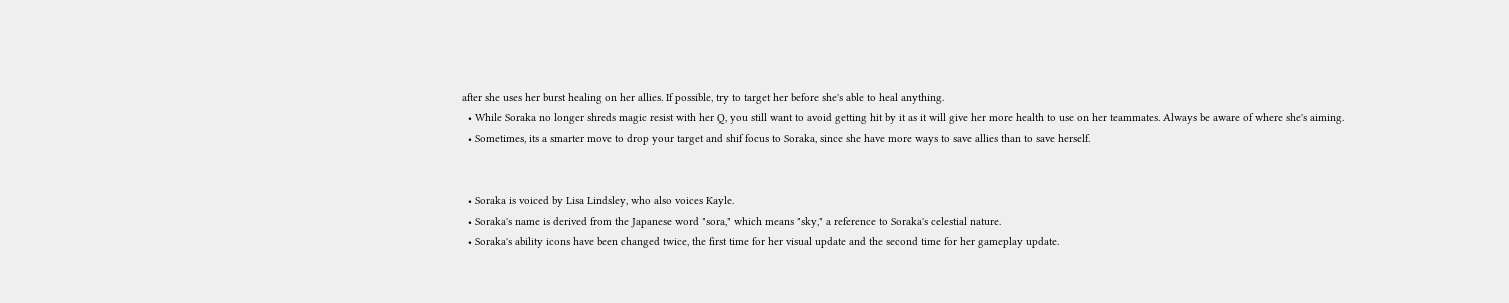after she uses her burst healing on her allies. If possible, try to target her before she's able to heal anything.
  • While Soraka no longer shreds magic resist with her Q, you still want to avoid getting hit by it as it will give her more health to use on her teammates. Always be aware of where she's aiming.
  • Sometimes, its a smarter move to drop your target and shif focus to Soraka, since she have more ways to save allies than to save herself.


  • Soraka is voiced by Lisa Lindsley, who also voices Kayle.
  • Soraka's name is derived from the Japanese word "sora," which means "sky," a reference to Soraka's celestial nature.
  • Soraka's ability icons have been changed twice, the first time for her visual update and the second time for her gameplay update.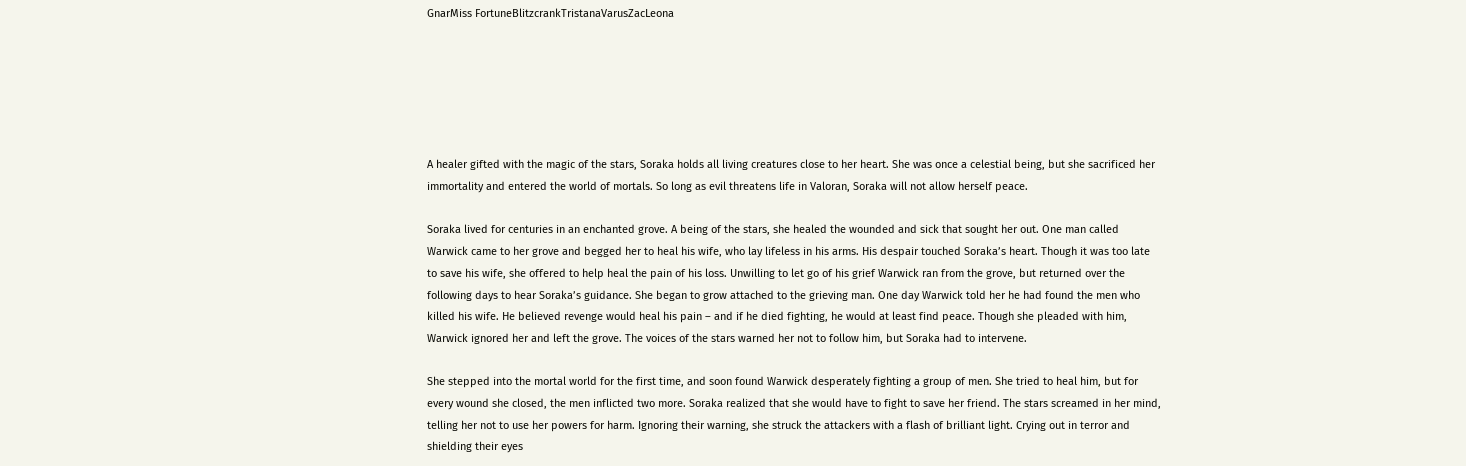GnarMiss FortuneBlitzcrankTristanaVarusZacLeona






A healer gifted with the magic of the stars, Soraka holds all living creatures close to her heart. She was once a celestial being, but she sacrificed her immortality and entered the world of mortals. So long as evil threatens life in Valoran, Soraka will not allow herself peace.

Soraka lived for centuries in an enchanted grove. A being of the stars, she healed the wounded and sick that sought her out. One man called Warwick came to her grove and begged her to heal his wife, who lay lifeless in his arms. His despair touched Soraka’s heart. Though it was too late to save his wife, she offered to help heal the pain of his loss. Unwilling to let go of his grief Warwick ran from the grove, but returned over the following days to hear Soraka’s guidance. She began to grow attached to the grieving man. One day Warwick told her he had found the men who killed his wife. He believed revenge would heal his pain – and if he died fighting, he would at least find peace. Though she pleaded with him, Warwick ignored her and left the grove. The voices of the stars warned her not to follow him, but Soraka had to intervene.

She stepped into the mortal world for the first time, and soon found Warwick desperately fighting a group of men. She tried to heal him, but for every wound she closed, the men inflicted two more. Soraka realized that she would have to fight to save her friend. The stars screamed in her mind, telling her not to use her powers for harm. Ignoring their warning, she struck the attackers with a flash of brilliant light. Crying out in terror and shielding their eyes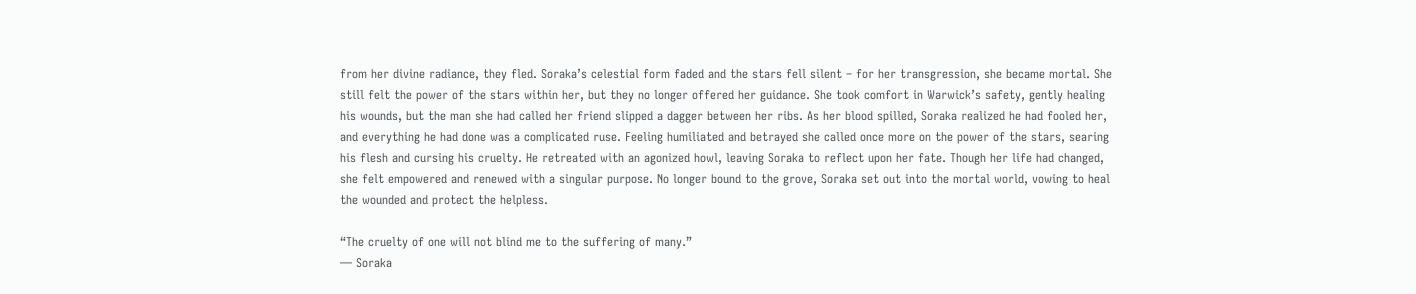from her divine radiance, they fled. Soraka’s celestial form faded and the stars fell silent – for her transgression, she became mortal. She still felt the power of the stars within her, but they no longer offered her guidance. She took comfort in Warwick’s safety, gently healing his wounds, but the man she had called her friend slipped a dagger between her ribs. As her blood spilled, Soraka realized he had fooled her, and everything he had done was a complicated ruse. Feeling humiliated and betrayed she called once more on the power of the stars, searing his flesh and cursing his cruelty. He retreated with an agonized howl, leaving Soraka to reflect upon her fate. Though her life had changed, she felt empowered and renewed with a singular purpose. No longer bound to the grove, Soraka set out into the mortal world, vowing to heal the wounded and protect the helpless.

“The cruelty of one will not blind me to the suffering of many.”
— Soraka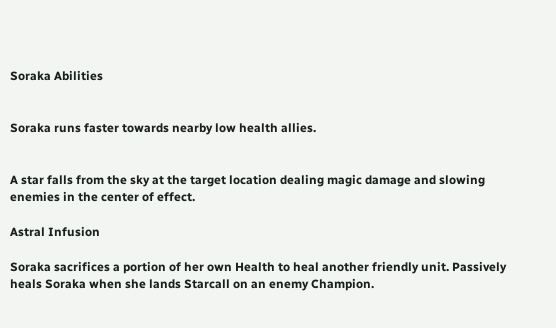Soraka Abilities


Soraka runs faster towards nearby low health allies.


A star falls from the sky at the target location dealing magic damage and slowing enemies in the center of effect.

Astral Infusion

Soraka sacrifices a portion of her own Health to heal another friendly unit. Passively heals Soraka when she lands Starcall on an enemy Champion.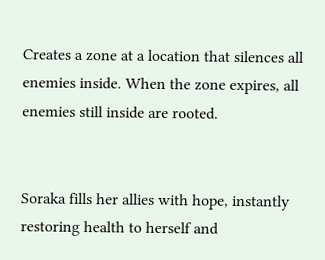Creates a zone at a location that silences all enemies inside. When the zone expires, all enemies still inside are rooted.


Soraka fills her allies with hope, instantly restoring health to herself and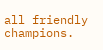all friendly champions.